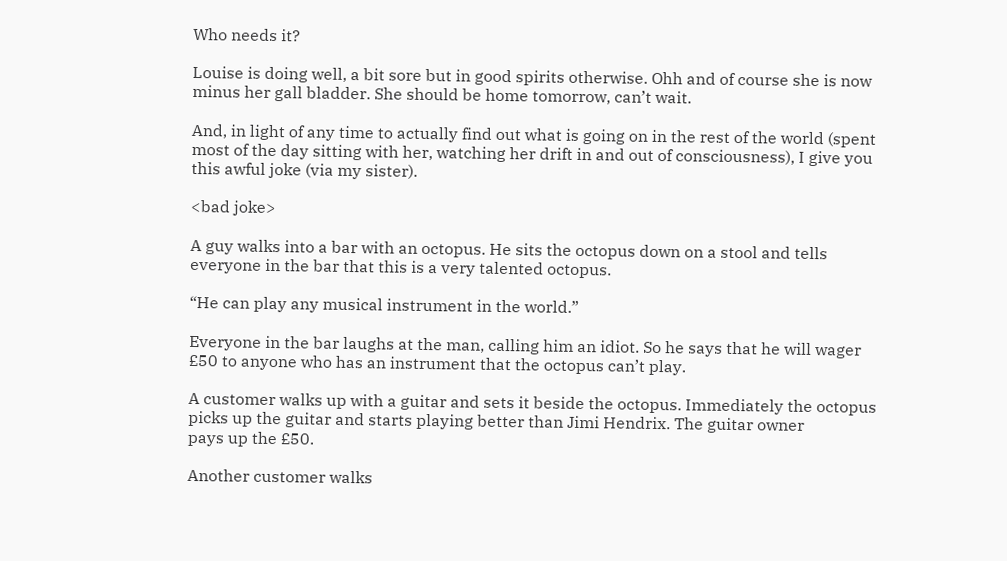Who needs it?

Louise is doing well, a bit sore but in good spirits otherwise. Ohh and of course she is now minus her gall bladder. She should be home tomorrow, can’t wait.

And, in light of any time to actually find out what is going on in the rest of the world (spent most of the day sitting with her, watching her drift in and out of consciousness), I give you this awful joke (via my sister).

<bad joke>

A guy walks into a bar with an octopus. He sits the octopus down on a stool and tells everyone in the bar that this is a very talented octopus.

“He can play any musical instrument in the world.”

Everyone in the bar laughs at the man, calling him an idiot. So he says that he will wager £50 to anyone who has an instrument that the octopus can’t play.

A customer walks up with a guitar and sets it beside the octopus. Immediately the octopus picks up the guitar and starts playing better than Jimi Hendrix. The guitar owner
pays up the £50.

Another customer walks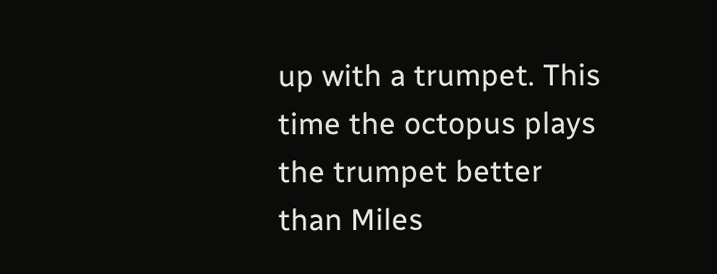up with a trumpet. This time the octopus plays the trumpet better than Miles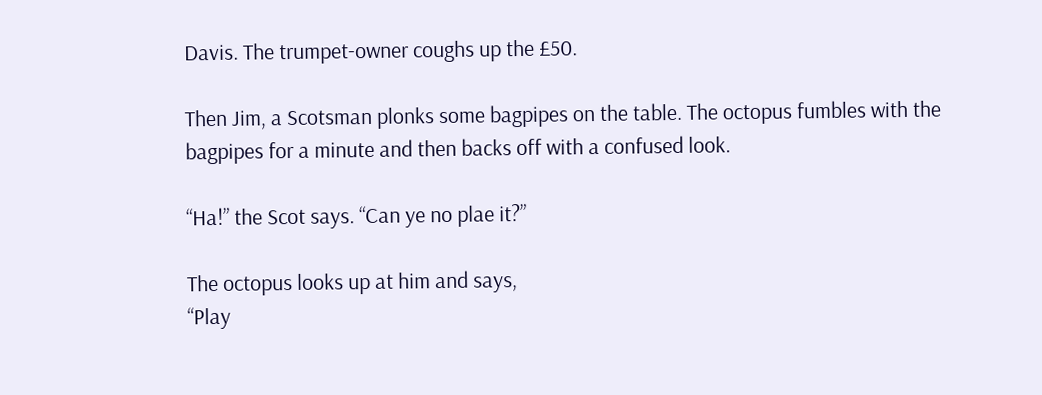Davis. The trumpet-owner coughs up the £50.

Then Jim, a Scotsman plonks some bagpipes on the table. The octopus fumbles with the bagpipes for a minute and then backs off with a confused look.

“Ha!” the Scot says. “Can ye no plae it?”

The octopus looks up at him and says,
“Play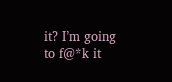it? I’m going to f@*k it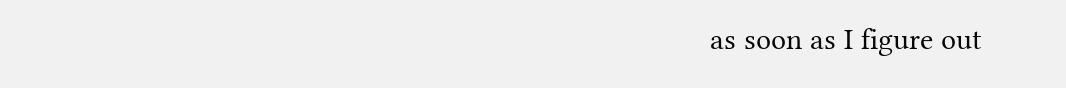as soon as I figure out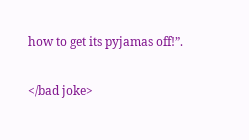how to get its pyjamas off!”.

</bad joke>